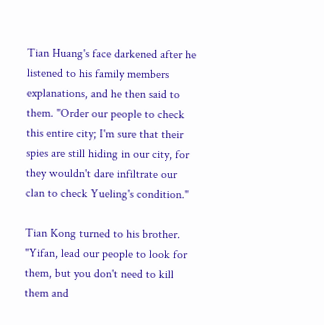Tian Huang's face darkened after he listened to his family members explanations, and he then said to them. "Order our people to check this entire city; I'm sure that their spies are still hiding in our city, for they wouldn't dare infiltrate our clan to check Yueling's condition."

Tian Kong turned to his brother. "Yifan, lead our people to look for them, but you don't need to kill them and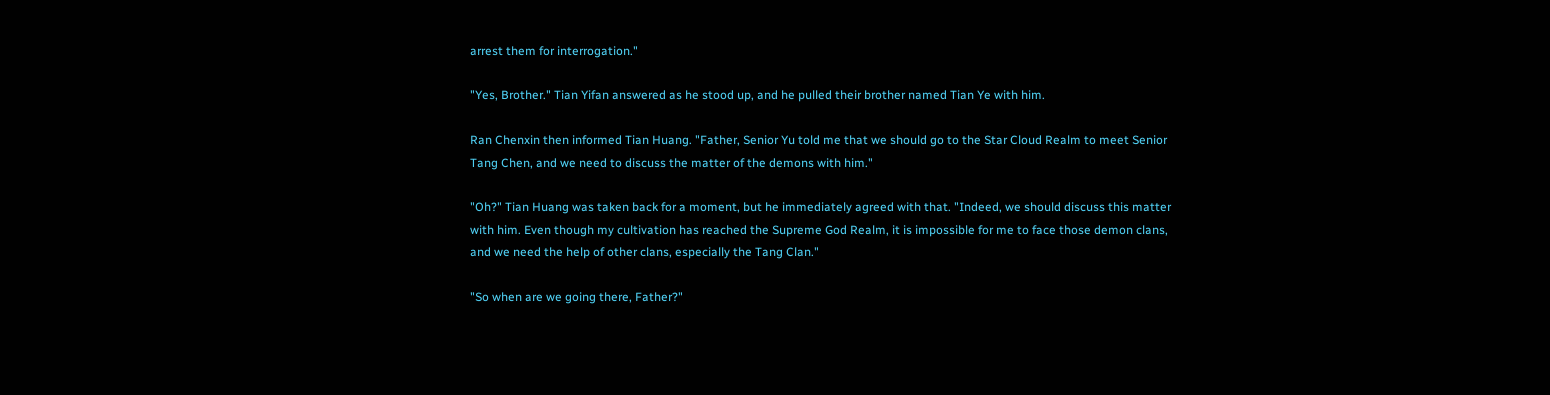arrest them for interrogation."

"Yes, Brother." Tian Yifan answered as he stood up, and he pulled their brother named Tian Ye with him.

Ran Chenxin then informed Tian Huang. "Father, Senior Yu told me that we should go to the Star Cloud Realm to meet Senior Tang Chen, and we need to discuss the matter of the demons with him."

"Oh?" Tian Huang was taken back for a moment, but he immediately agreed with that. "Indeed, we should discuss this matter with him. Even though my cultivation has reached the Supreme God Realm, it is impossible for me to face those demon clans, and we need the help of other clans, especially the Tang Clan."

"So when are we going there, Father?"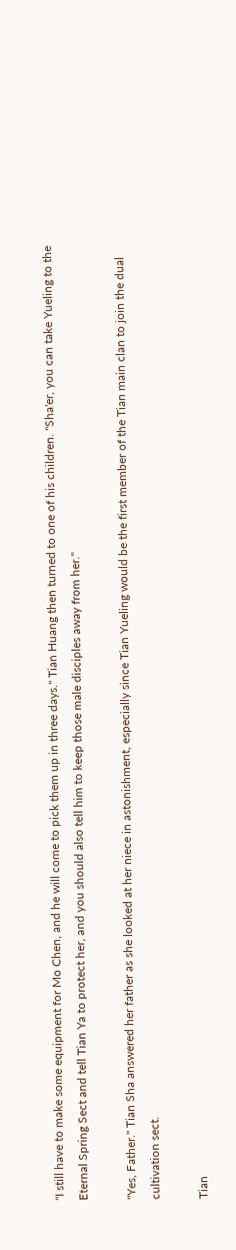"I still have to make some equipment for Mo Chen, and he will come to pick them up in three days." Tian Huang then turned to one of his children. "Sha'er, you can take Yueling to the Eternal Spring Sect and tell Tian Ya to protect her, and you should also tell him to keep those male disciples away from her."

"Yes, Father." Tian Sha answered her father as she looked at her niece in astonishment, especially since Tian Yueling would be the first member of the Tian main clan to join the dual cultivation sect.

Tian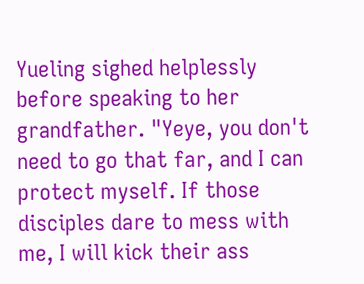Yueling sighed helplessly before speaking to her grandfather. "Yeye, you don't need to go that far, and I can protect myself. If those disciples dare to mess with me, I will kick their ass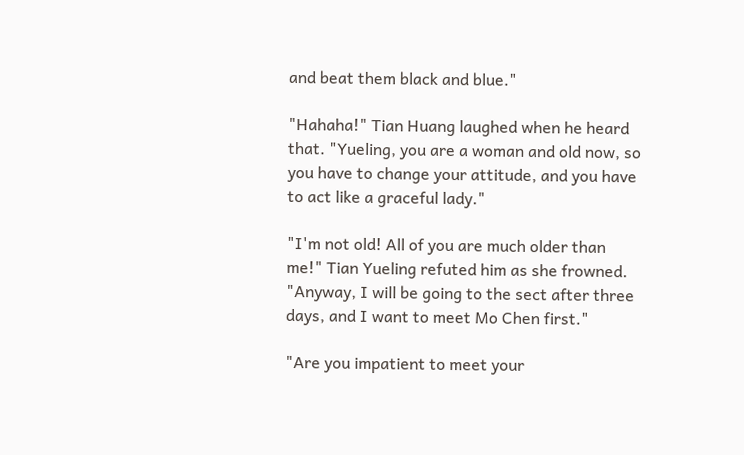and beat them black and blue."

"Hahaha!" Tian Huang laughed when he heard that. "Yueling, you are a woman and old now, so you have to change your attitude, and you have to act like a graceful lady."

"I'm not old! All of you are much older than me!" Tian Yueling refuted him as she frowned. "Anyway, I will be going to the sect after three days, and I want to meet Mo Chen first."

"Are you impatient to meet your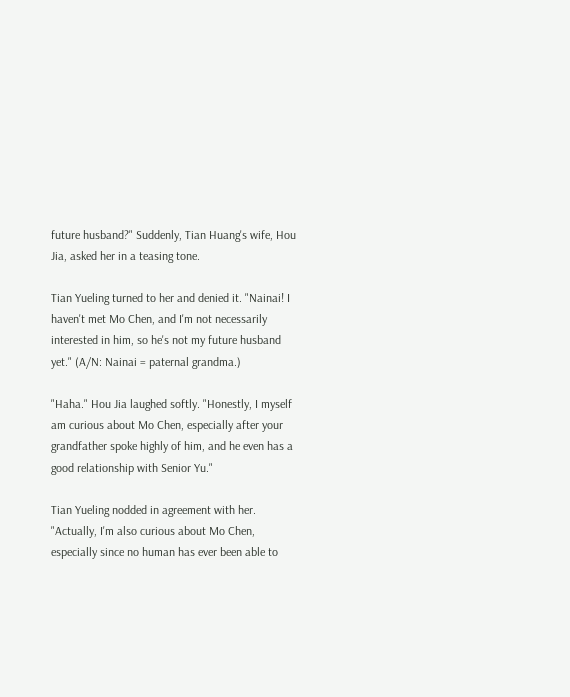future husband?" Suddenly, Tian Huang's wife, Hou Jia, asked her in a teasing tone.

Tian Yueling turned to her and denied it. "Nainai! I haven't met Mo Chen, and I'm not necessarily interested in him, so he's not my future husband yet." (A/N: Nainai = paternal grandma.)

"Haha." Hou Jia laughed softly. "Honestly, I myself am curious about Mo Chen, especially after your grandfather spoke highly of him, and he even has a good relationship with Senior Yu."

Tian Yueling nodded in agreement with her. "Actually, I'm also curious about Mo Chen, especially since no human has ever been able to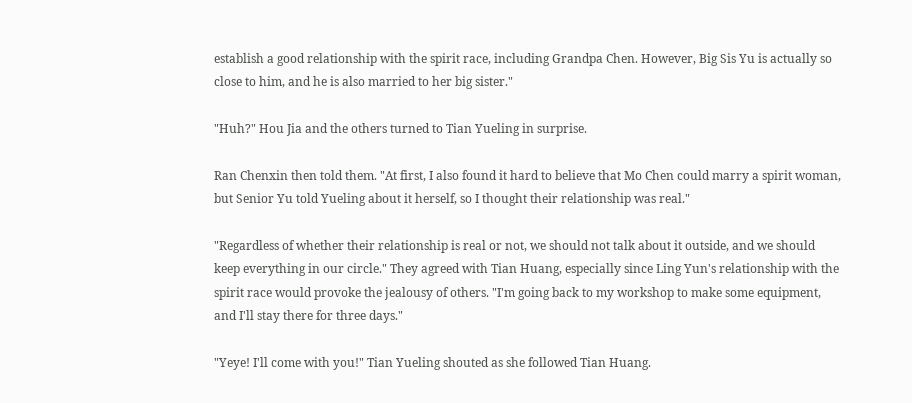establish a good relationship with the spirit race, including Grandpa Chen. However, Big Sis Yu is actually so close to him, and he is also married to her big sister."

"Huh?" Hou Jia and the others turned to Tian Yueling in surprise.

Ran Chenxin then told them. "At first, I also found it hard to believe that Mo Chen could marry a spirit woman, but Senior Yu told Yueling about it herself, so I thought their relationship was real."

"Regardless of whether their relationship is real or not, we should not talk about it outside, and we should keep everything in our circle." They agreed with Tian Huang, especially since Ling Yun's relationship with the spirit race would provoke the jealousy of others. "I'm going back to my workshop to make some equipment, and I'll stay there for three days."

"Yeye! I'll come with you!" Tian Yueling shouted as she followed Tian Huang.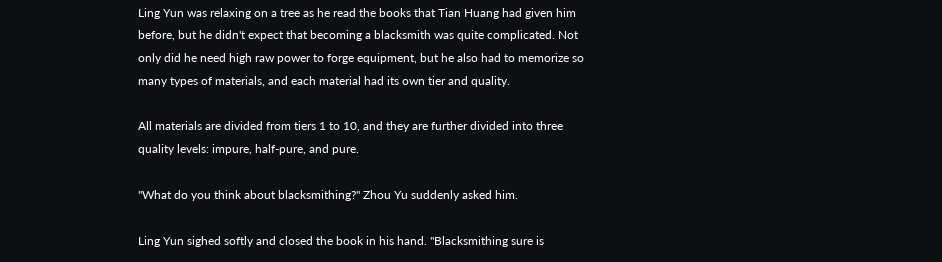Ling Yun was relaxing on a tree as he read the books that Tian Huang had given him before, but he didn't expect that becoming a blacksmith was quite complicated. Not only did he need high raw power to forge equipment, but he also had to memorize so many types of materials, and each material had its own tier and quality.

All materials are divided from tiers 1 to 10, and they are further divided into three quality levels: impure, half-pure, and pure.

"What do you think about blacksmithing?" Zhou Yu suddenly asked him.

Ling Yun sighed softly and closed the book in his hand. "Blacksmithing sure is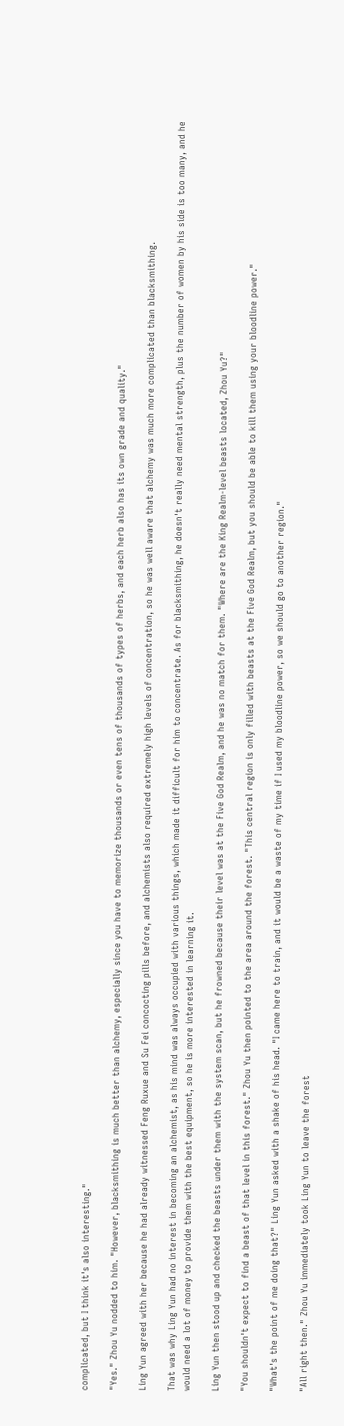complicated, but I think it's also interesting."

"Yes." Zhou Yu nodded to him. "However, blacksmithing is much better than alchemy, especially since you have to memorize thousands or even tens of thousands of types of herbs, and each herb also has its own grade and quality."

Ling Yun agreed with her because he had already witnessed Feng Ruxue and Su Fei concocting pills before, and alchemists also required extremely high levels of concentration, so he was well aware that alchemy was much more complicated than blacksmithing.

That was why Ling Yun had no interest in becoming an alchemist, as his mind was always occupied with various things, which made it difficult for him to concentrate. As for blacksmithing, he doesn't really need mental strength, plus the number of women by his side is too many, and he would need a lot of money to provide them with the best equipment, so he is more interested in learning it.

Ling Yun then stood up and checked the beasts under them with the system scan, but he frowned because their level was at the Five God Realm, and he was no match for them. "Where are the King Realm-level beasts located, Zhou Yu?"

"You shouldn't expect to find a beast of that level in this forest." Zhou Yu then pointed to the area around the forest. "This central region is only filled with beasts at the Five God Realm, but you should be able to kill them using your bloodline power."

"What's the point of me doing that?" Ling Yun asked with a shake of his head. "I came here to train, and it would be a waste of my time if I used my bloodline power, so we should go to another region."

"All right then." Zhou Yu immediately took Ling Yun to leave the forest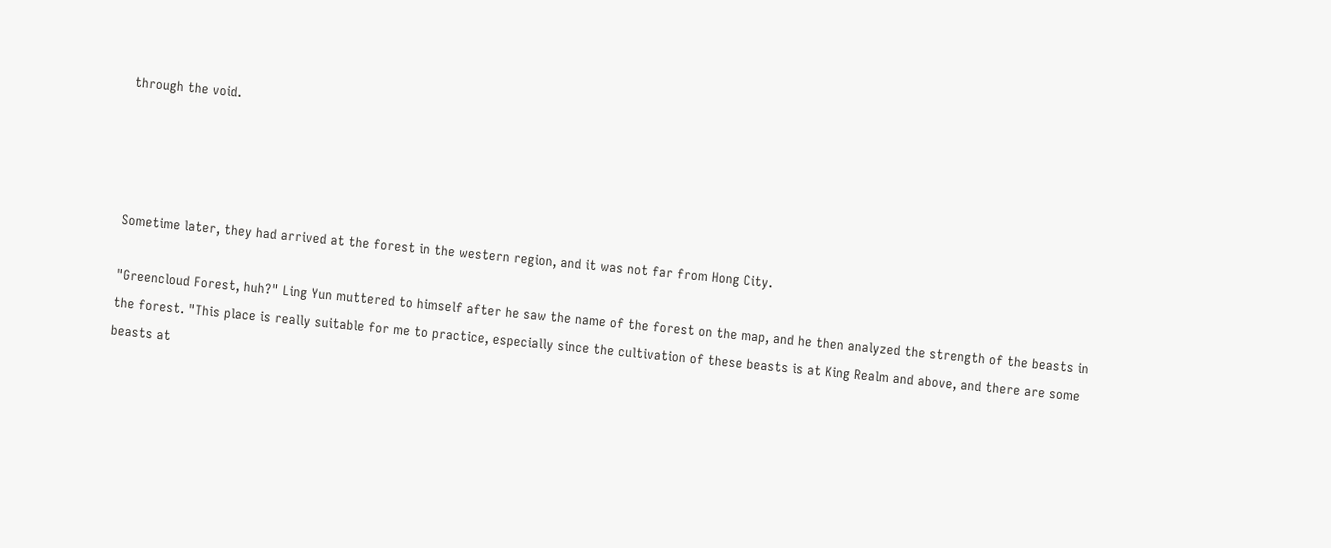through the void.




Sometime later, they had arrived at the forest in the western region, and it was not far from Hong City.

"Greencloud Forest, huh?" Ling Yun muttered to himself after he saw the name of the forest on the map, and he then analyzed the strength of the beasts in the forest. "This place is really suitable for me to practice, especially since the cultivation of these beasts is at King Realm and above, and there are some beasts at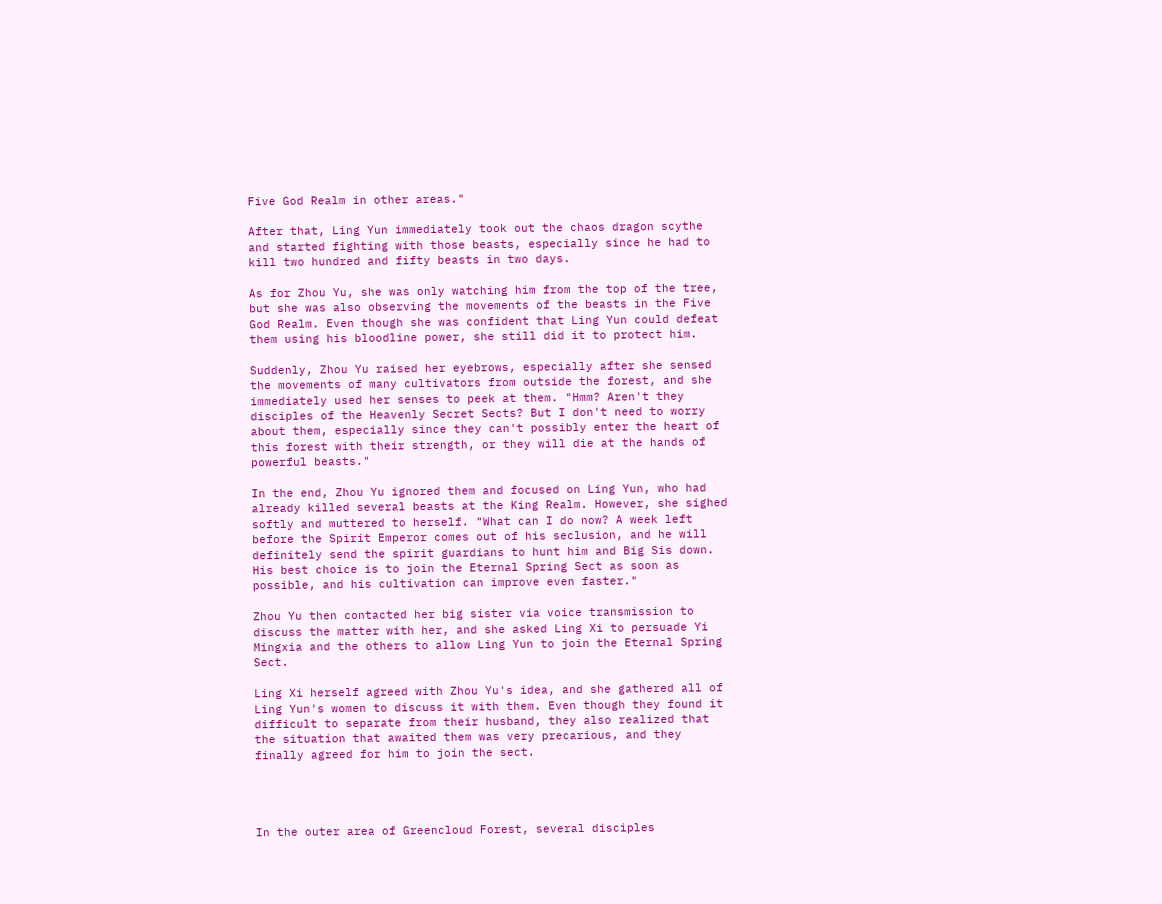Five God Realm in other areas."

After that, Ling Yun immediately took out the chaos dragon scythe and started fighting with those beasts, especially since he had to kill two hundred and fifty beasts in two days.

As for Zhou Yu, she was only watching him from the top of the tree, but she was also observing the movements of the beasts in the Five God Realm. Even though she was confident that Ling Yun could defeat them using his bloodline power, she still did it to protect him.

Suddenly, Zhou Yu raised her eyebrows, especially after she sensed the movements of many cultivators from outside the forest, and she immediately used her senses to peek at them. "Hmm? Aren't they disciples of the Heavenly Secret Sects? But I don't need to worry about them, especially since they can't possibly enter the heart of this forest with their strength, or they will die at the hands of powerful beasts."

In the end, Zhou Yu ignored them and focused on Ling Yun, who had already killed several beasts at the King Realm. However, she sighed softly and muttered to herself. "What can I do now? A week left before the Spirit Emperor comes out of his seclusion, and he will definitely send the spirit guardians to hunt him and Big Sis down. His best choice is to join the Eternal Spring Sect as soon as possible, and his cultivation can improve even faster."

Zhou Yu then contacted her big sister via voice transmission to discuss the matter with her, and she asked Ling Xi to persuade Yi Mingxia and the others to allow Ling Yun to join the Eternal Spring Sect.

Ling Xi herself agreed with Zhou Yu's idea, and she gathered all of Ling Yun's women to discuss it with them. Even though they found it difficult to separate from their husband, they also realized that the situation that awaited them was very precarious, and they finally agreed for him to join the sect.




In the outer area of Greencloud Forest, several disciples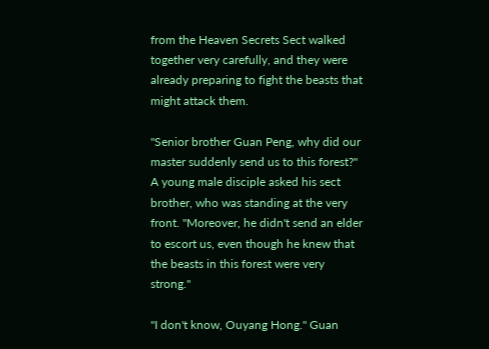from the Heaven Secrets Sect walked together very carefully, and they were already preparing to fight the beasts that might attack them.

"Senior brother Guan Peng, why did our master suddenly send us to this forest?" A young male disciple asked his sect brother, who was standing at the very front. "Moreover, he didn't send an elder to escort us, even though he knew that the beasts in this forest were very strong."

"I don't know, Ouyang Hong." Guan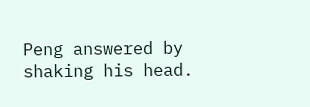Peng answered by shaking his head.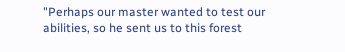"Perhaps our master wanted to test our abilities, so he sent us to this forest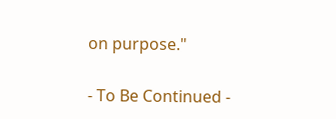on purpose."

- To Be Continued -